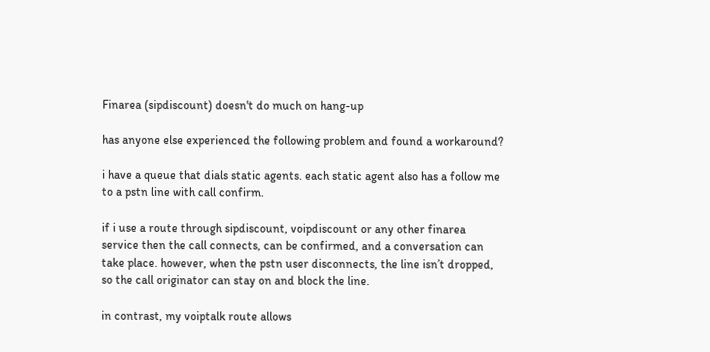Finarea (sipdiscount) doesn't do much on hang-up

has anyone else experienced the following problem and found a workaround?

i have a queue that dials static agents. each static agent also has a follow me to a pstn line with call confirm.

if i use a route through sipdiscount, voipdiscount or any other finarea service then the call connects, can be confirmed, and a conversation can take place. however, when the pstn user disconnects, the line isn’t dropped, so the call originator can stay on and block the line.

in contrast, my voiptalk route allows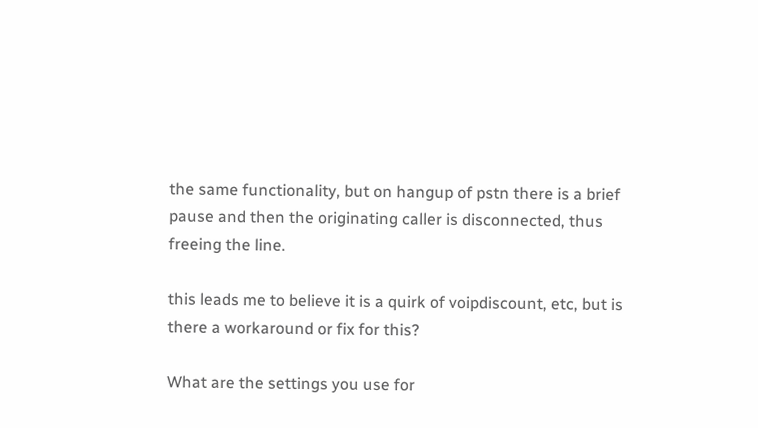the same functionality, but on hangup of pstn there is a brief pause and then the originating caller is disconnected, thus freeing the line.

this leads me to believe it is a quirk of voipdiscount, etc, but is there a workaround or fix for this?

What are the settings you use for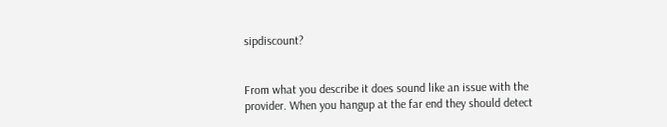sipdiscount?


From what you describe it does sound like an issue with the provider. When you hangup at the far end they should detect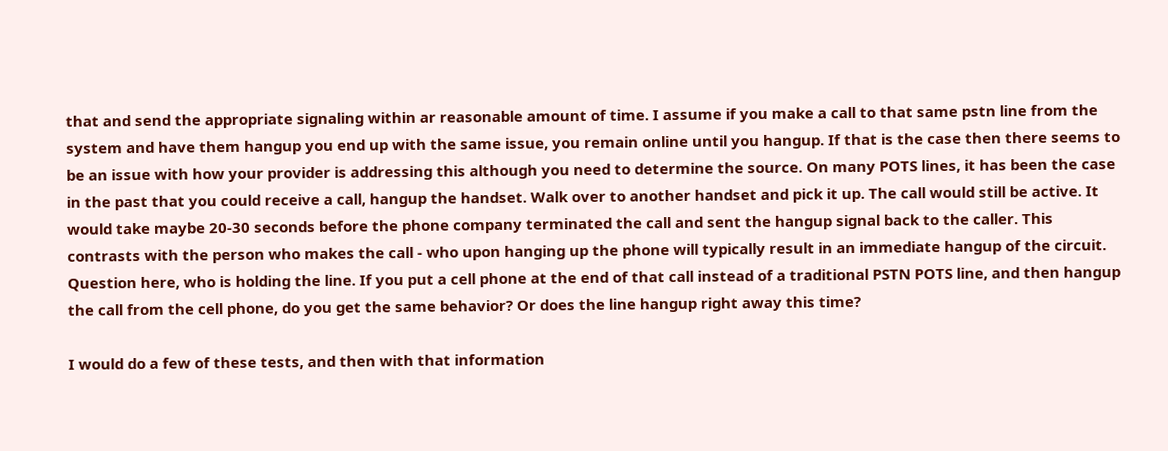that and send the appropriate signaling within ar reasonable amount of time. I assume if you make a call to that same pstn line from the system and have them hangup you end up with the same issue, you remain online until you hangup. If that is the case then there seems to be an issue with how your provider is addressing this although you need to determine the source. On many POTS lines, it has been the case in the past that you could receive a call, hangup the handset. Walk over to another handset and pick it up. The call would still be active. It would take maybe 20-30 seconds before the phone company terminated the call and sent the hangup signal back to the caller. This contrasts with the person who makes the call - who upon hanging up the phone will typically result in an immediate hangup of the circuit. Question here, who is holding the line. If you put a cell phone at the end of that call instead of a traditional PSTN POTS line, and then hangup the call from the cell phone, do you get the same behavior? Or does the line hangup right away this time?

I would do a few of these tests, and then with that information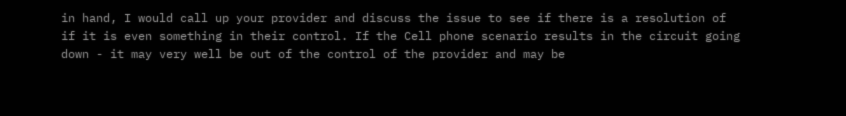in hand, I would call up your provider and discuss the issue to see if there is a resolution of if it is even something in their control. If the Cell phone scenario results in the circuit going down - it may very well be out of the control of the provider and may be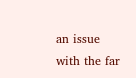an issue with the far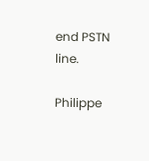end PSTN line.

Philippe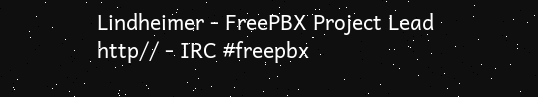Lindheimer - FreePBX Project Lead
http// - IRC #freepbx